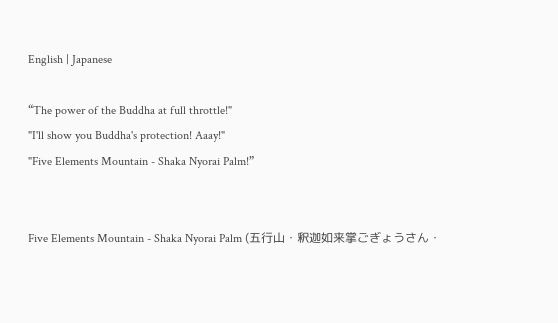English | Japanese

“The power of the Buddha at full throttle!"
"I'll show you Buddha's protection! Aaay!"
"Five Elements Mountain - Shaka Nyorai Palm!”


Five Elements Mountain - Shaka Nyorai Palm (五行山・釈迦如来掌ごぎょうさん・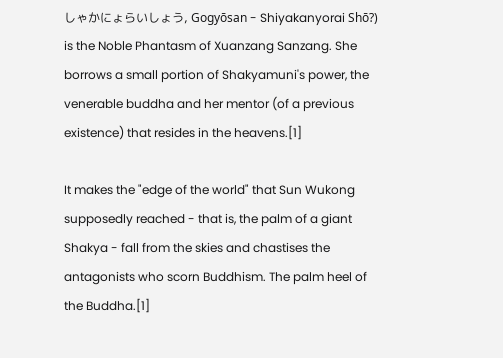しゃかにょらいしょう, Gogyōsan - Shiyakanyorai Shō?) is the Noble Phantasm of Xuanzang Sanzang. She borrows a small portion of Shakyamuni's power, the venerable buddha and her mentor (of a previous existence) that resides in the heavens.[1]

It makes the "edge of the world" that Sun Wukong supposedly reached - that is, the palm of a giant Shakya - fall from the skies and chastises the antagonists who scorn Buddhism. The palm heel of the Buddha.[1]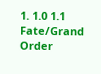1. 1.0 1.1 Fate/Grand Order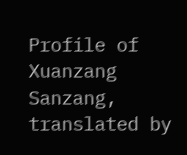Profile of Xuanzang Sanzang, translated by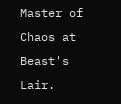Master of Chaos at Beast's Lair.